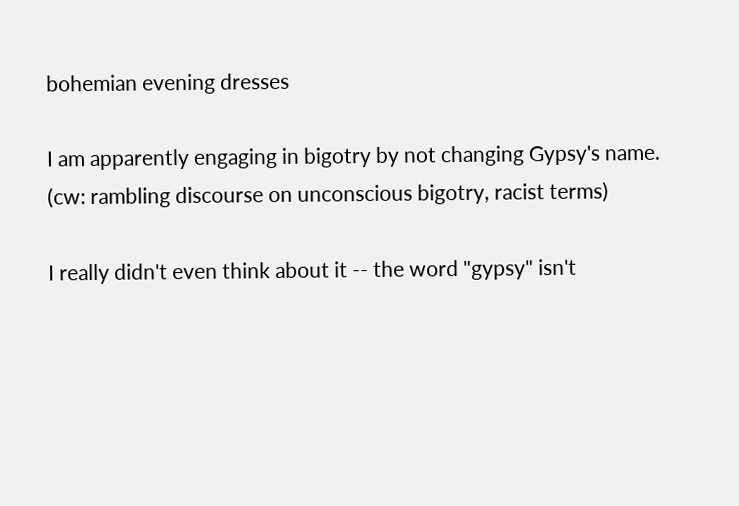bohemian evening dresses

I am apparently engaging in bigotry by not changing Gypsy's name. (cw: rambling discourse on unconscious bigotry, racist terms)

I really didn't even think about it -- the word "gypsy" isn't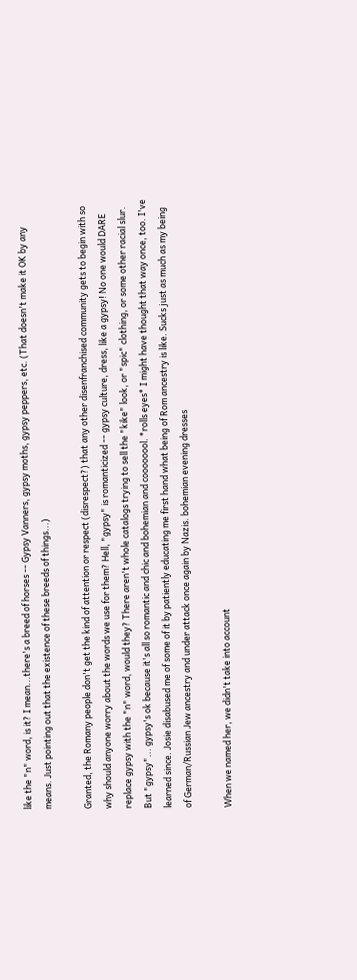like the "n" word, is it? I mean...there's a breed of horses -- Gypsy Vanners, gypsy moths, gypsy peppers, etc. (That doesn't make it OK by any means. Just pointing out that the existence of these breeds of things...)

Granted, the Romany people don't get the kind of attention or respect (disrespect?) that any other disenfranchised community gets to begin with so why should anyone worry about the words we use for them? Hell, "gypsy" is romanticized -- gypsy culture, dress, like a gypsy! No one would DARE replace gypsy with the "n" word, would they? There aren't whole catalogs trying to sell the "kike" look, or "spic" clothing, or some other racial slur. But "gypsy"... gypsy's ok because it's all so romantic and chic and bohemian and coooooool. *rolls eyes* I might have thought that way once, too. I've learned since. Josie disabused me of some of it by patiently educating me first hand what being of Rom ancestry is like. Sucks just as much as my being of German/Russian Jew ancestry and under attack once again by Nazis. bohemian evening dresses

When we named her, we didn't take into account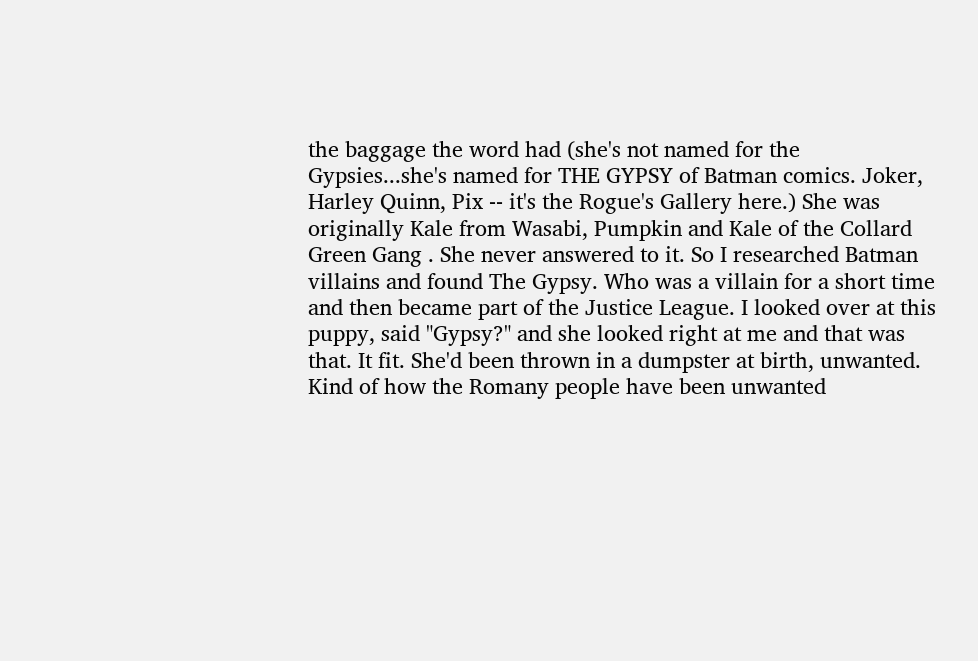the baggage the word had (she's not named for the Gypsies...she's named for THE GYPSY of Batman comics. Joker, Harley Quinn, Pix -- it's the Rogue's Gallery here.) She was originally Kale from Wasabi, Pumpkin and Kale of the Collard Green Gang . She never answered to it. So I researched Batman villains and found The Gypsy. Who was a villain for a short time and then became part of the Justice League. I looked over at this puppy, said "Gypsy?" and she looked right at me and that was that. It fit. She'd been thrown in a dumpster at birth, unwanted. Kind of how the Romany people have been unwanted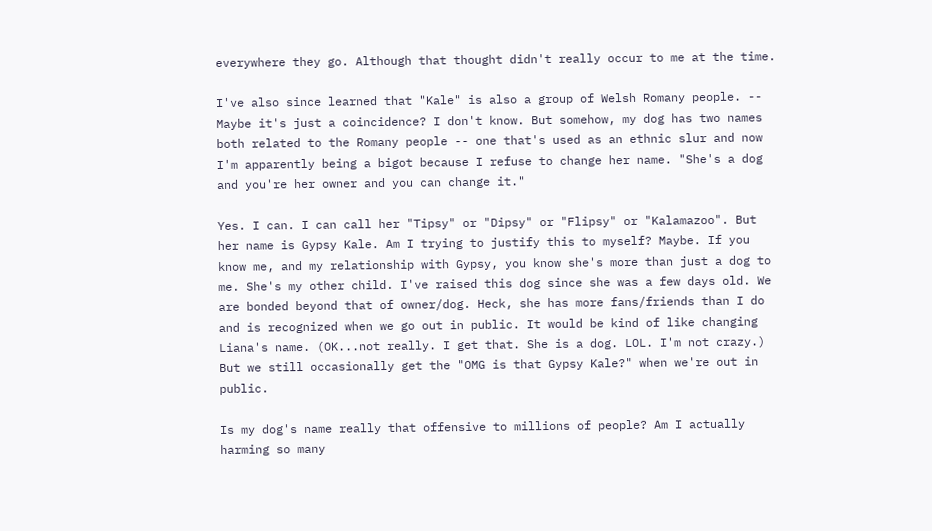everywhere they go. Although that thought didn't really occur to me at the time.

I've also since learned that "Kale" is also a group of Welsh Romany people. -- Maybe it's just a coincidence? I don't know. But somehow, my dog has two names both related to the Romany people -- one that's used as an ethnic slur and now I'm apparently being a bigot because I refuse to change her name. "She's a dog and you're her owner and you can change it."

Yes. I can. I can call her "Tipsy" or "Dipsy" or "Flipsy" or "Kalamazoo". But her name is Gypsy Kale. Am I trying to justify this to myself? Maybe. If you know me, and my relationship with Gypsy, you know she's more than just a dog to me. She's my other child. I've raised this dog since she was a few days old. We are bonded beyond that of owner/dog. Heck, she has more fans/friends than I do and is recognized when we go out in public. It would be kind of like changing Liana's name. (OK...not really. I get that. She is a dog. LOL. I'm not crazy.) But we still occasionally get the "OMG is that Gypsy Kale?" when we're out in public.

Is my dog's name really that offensive to millions of people? Am I actually harming so many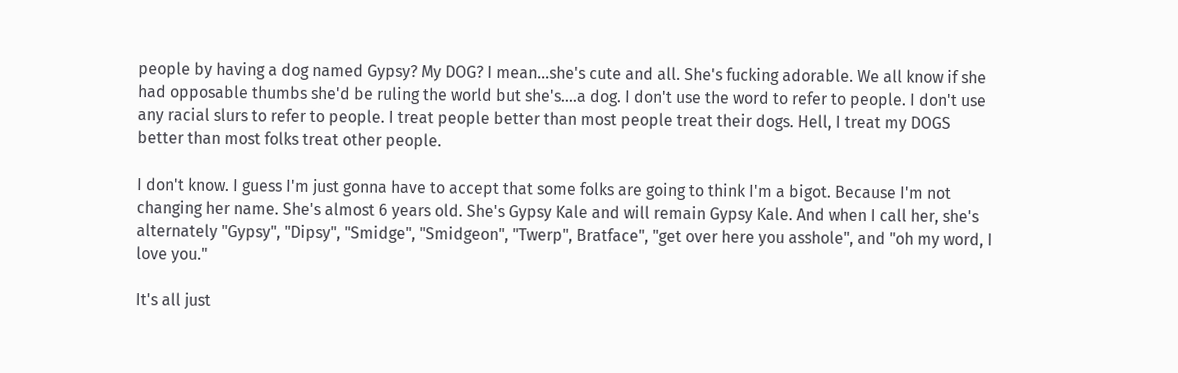people by having a dog named Gypsy? My DOG? I mean...she's cute and all. She's fucking adorable. We all know if she had opposable thumbs she'd be ruling the world but she's....a dog. I don't use the word to refer to people. I don't use any racial slurs to refer to people. I treat people better than most people treat their dogs. Hell, I treat my DOGS better than most folks treat other people.

I don't know. I guess I'm just gonna have to accept that some folks are going to think I'm a bigot. Because I'm not changing her name. She's almost 6 years old. She's Gypsy Kale and will remain Gypsy Kale. And when I call her, she's alternately "Gypsy", "Dipsy", "Smidge", "Smidgeon", "Twerp", Bratface", "get over here you asshole", and "oh my word, I love you."

It's all just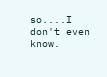so....I don't even know.